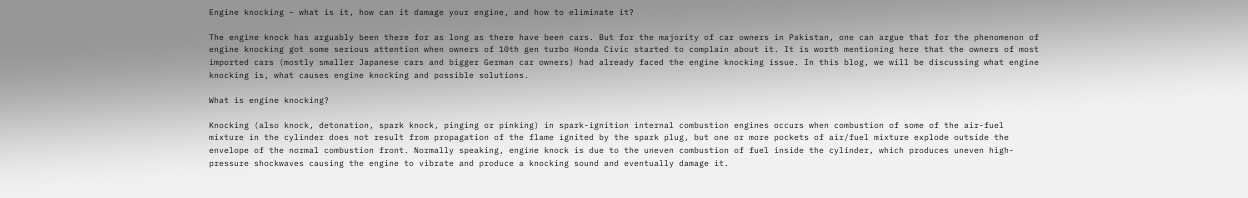Engine knocking – what is it, how can it damage your engine, and how to eliminate it?

The engine knock has arguably been there for as long as there have been cars. But for the majority of car owners in Pakistan, one can argue that for the phenomenon of engine knocking got some serious attention when owners of 10th gen turbo Honda Civic started to complain about it. It is worth mentioning here that the owners of most imported cars (mostly smaller Japanese cars and bigger German car owners) had already faced the engine knocking issue. In this blog, we will be discussing what engine knocking is, what causes engine knocking and possible solutions.

What is engine knocking?

Knocking (also knock, detonation, spark knock, pinging or pinking) in spark-ignition internal combustion engines occurs when combustion of some of the air-fuel mixture in the cylinder does not result from propagation of the flame ignited by the spark plug, but one or more pockets of air/fuel mixture explode outside the envelope of the normal combustion front. Normally speaking, engine knock is due to the uneven combustion of fuel inside the cylinder, which produces uneven high-pressure shockwaves causing the engine to vibrate and produce a knocking sound and eventually damage it.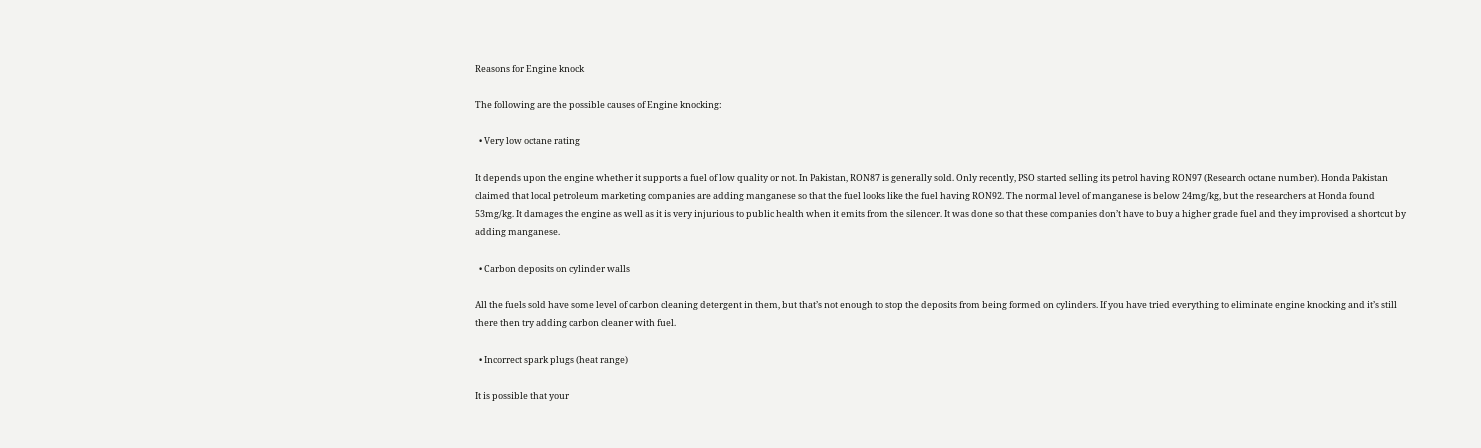Reasons for Engine knock

The following are the possible causes of Engine knocking:

  • Very low octane rating

It depends upon the engine whether it supports a fuel of low quality or not. In Pakistan, RON87 is generally sold. Only recently, PSO started selling its petrol having RON97 (Research octane number). Honda Pakistan claimed that local petroleum marketing companies are adding manganese so that the fuel looks like the fuel having RON92. The normal level of manganese is below 24mg/kg, but the researchers at Honda found 53mg/kg. It damages the engine as well as it is very injurious to public health when it emits from the silencer. It was done so that these companies don’t have to buy a higher grade fuel and they improvised a shortcut by adding manganese.

  • Carbon deposits on cylinder walls

All the fuels sold have some level of carbon cleaning detergent in them, but that’s not enough to stop the deposits from being formed on cylinders. If you have tried everything to eliminate engine knocking and it’s still there then try adding carbon cleaner with fuel.

  • Incorrect spark plugs (heat range)

It is possible that your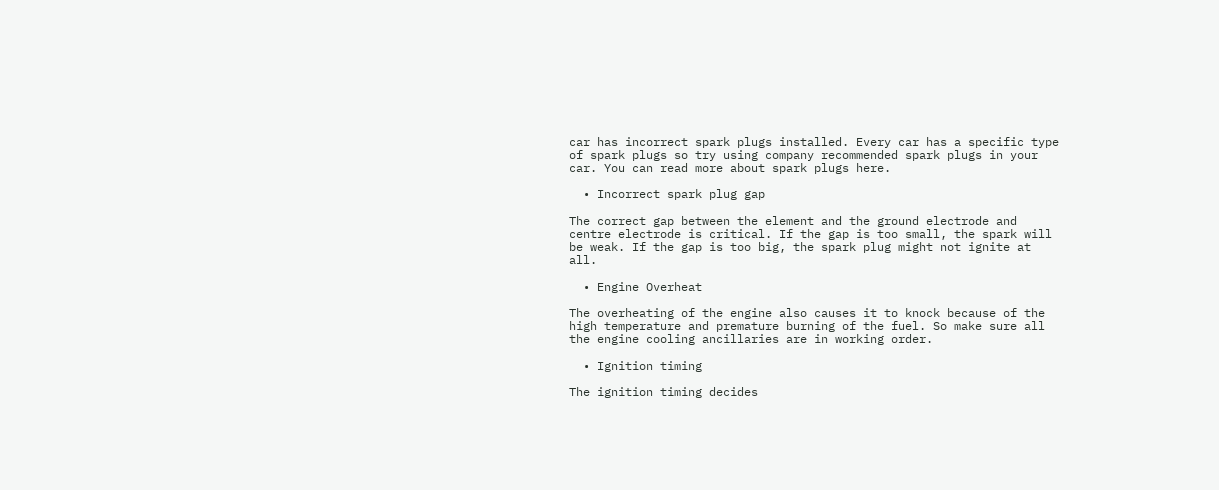car has incorrect spark plugs installed. Every car has a specific type of spark plugs so try using company recommended spark plugs in your car. You can read more about spark plugs here.

  • Incorrect spark plug gap

The correct gap between the element and the ground electrode and centre electrode is critical. If the gap is too small, the spark will be weak. If the gap is too big, the spark plug might not ignite at all.

  • Engine Overheat

The overheating of the engine also causes it to knock because of the high temperature and premature burning of the fuel. So make sure all the engine cooling ancillaries are in working order.

  • Ignition timing

The ignition timing decides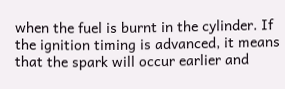when the fuel is burnt in the cylinder. If the ignition timing is advanced, it means that the spark will occur earlier and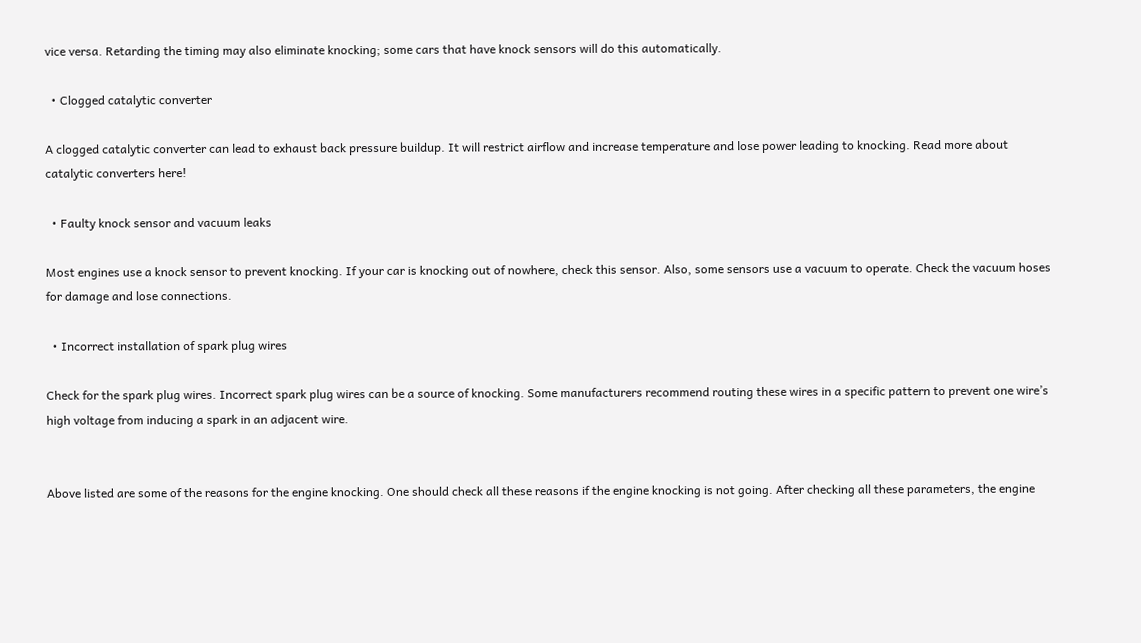vice versa. Retarding the timing may also eliminate knocking; some cars that have knock sensors will do this automatically.

  • Clogged catalytic converter

A clogged catalytic converter can lead to exhaust back pressure buildup. It will restrict airflow and increase temperature and lose power leading to knocking. Read more about catalytic converters here!

  • Faulty knock sensor and vacuum leaks

Most engines use a knock sensor to prevent knocking. If your car is knocking out of nowhere, check this sensor. Also, some sensors use a vacuum to operate. Check the vacuum hoses for damage and lose connections.

  • Incorrect installation of spark plug wires

Check for the spark plug wires. Incorrect spark plug wires can be a source of knocking. Some manufacturers recommend routing these wires in a specific pattern to prevent one wire’s high voltage from inducing a spark in an adjacent wire.


Above listed are some of the reasons for the engine knocking. One should check all these reasons if the engine knocking is not going. After checking all these parameters, the engine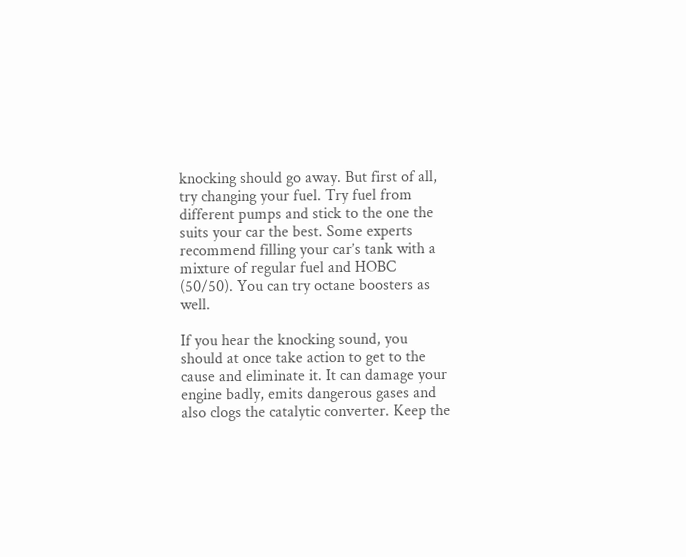knocking should go away. But first of all, try changing your fuel. Try fuel from different pumps and stick to the one the suits your car the best. Some experts recommend filling your car’s tank with a mixture of regular fuel and HOBC (50/50). You can try octane boosters as well.

If you hear the knocking sound, you should at once take action to get to the cause and eliminate it. It can damage your engine badly, emits dangerous gases and also clogs the catalytic converter. Keep the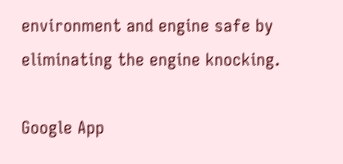environment and engine safe by eliminating the engine knocking.

Google App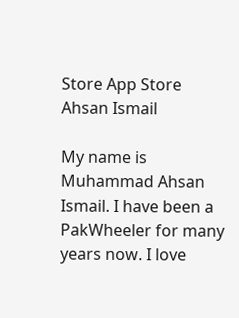Store App Store
Ahsan Ismail

My name is Muhammad Ahsan Ismail. I have been a PakWheeler for many years now. I love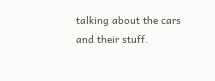talking about the cars and their stuff.